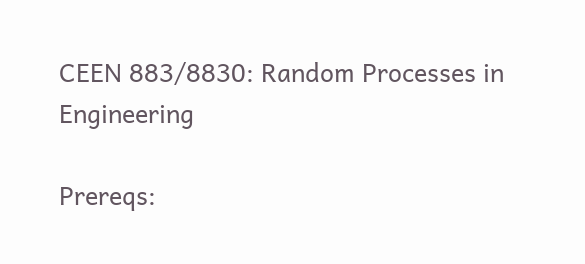CEEN 883/8830: Random Processes in Engineering

Prereqs: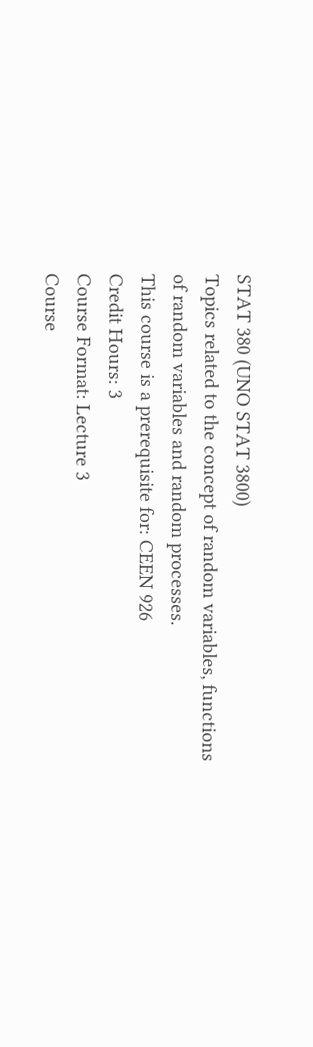STAT 380 (UNO STAT 3800)
Topics related to the concept of random variables, functions of random variables and random processes.
This course is a prerequisite for: CEEN 926
Credit Hours: 3
Course Format: Lecture 3
Course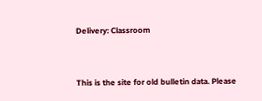Delivery: Classroom


This is the site for old bulletin data. Please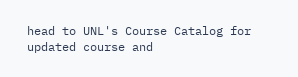head to UNL's Course Catalog for updated course and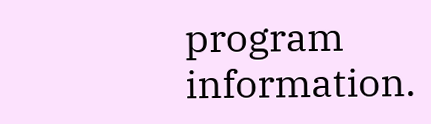program information.